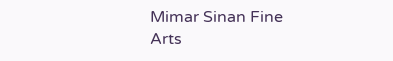Mimar Sinan Fine Arts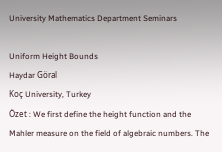University Mathematics Department Seminars

Uniform Height Bounds
Haydar Göral
Koç University, Turkey
Özet : We first define the height function and the Mahler measure on the field of algebraic numbers. The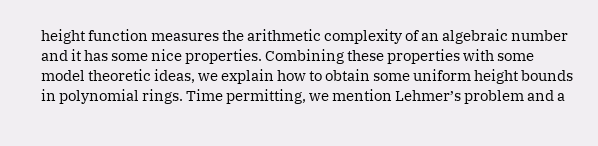height function measures the arithmetic complexity of an algebraic number and it has some nice properties. Combining these properties with some model theoretic ideas, we explain how to obtain some uniform height bounds in polynomial rings. Time permitting, we mention Lehmer’s problem and a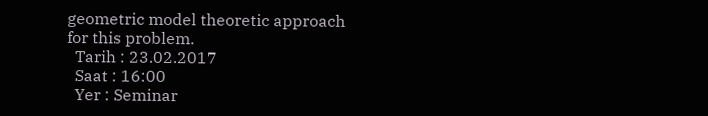geometric model theoretic approach for this problem.
  Tarih : 23.02.2017
  Saat : 16:00
  Yer : Seminar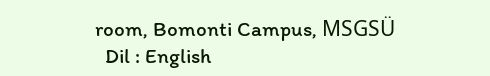room, Bomonti Campus, MSGSÜ
  Dil : English